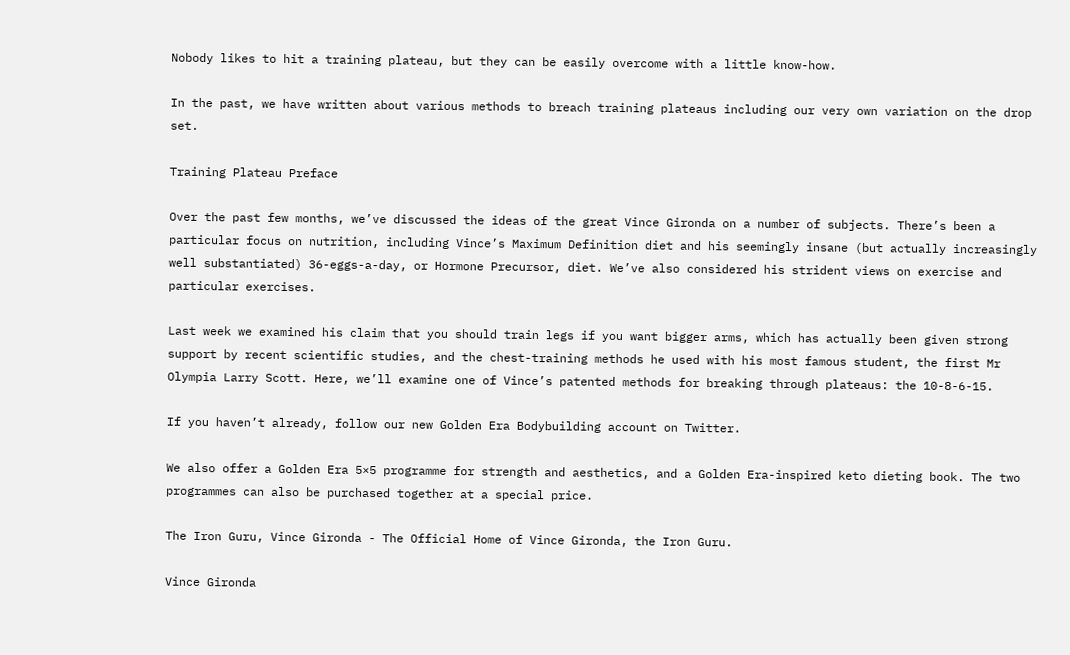Nobody likes to hit a training plateau, but they can be easily overcome with a little know-how.

In the past, we have written about various methods to breach training plateaus including our very own variation on the drop set.

Training Plateau Preface

Over the past few months, we’ve discussed the ideas of the great Vince Gironda on a number of subjects. There’s been a particular focus on nutrition, including Vince’s Maximum Definition diet and his seemingly insane (but actually increasingly well substantiated) 36-eggs-a-day, or Hormone Precursor, diet. We’ve also considered his strident views on exercise and particular exercises.

Last week we examined his claim that you should train legs if you want bigger arms, which has actually been given strong support by recent scientific studies, and the chest-training methods he used with his most famous student, the first Mr Olympia Larry Scott. Here, we’ll examine one of Vince’s patented methods for breaking through plateaus: the 10-8-6-15.

If you haven’t already, follow our new Golden Era Bodybuilding account on Twitter.

We also offer a Golden Era 5×5 programme for strength and aesthetics, and a Golden Era-inspired keto dieting book. The two programmes can also be purchased together at a special price.

The Iron Guru, Vince Gironda - The Official Home of Vince Gironda, the Iron Guru.

Vince Gironda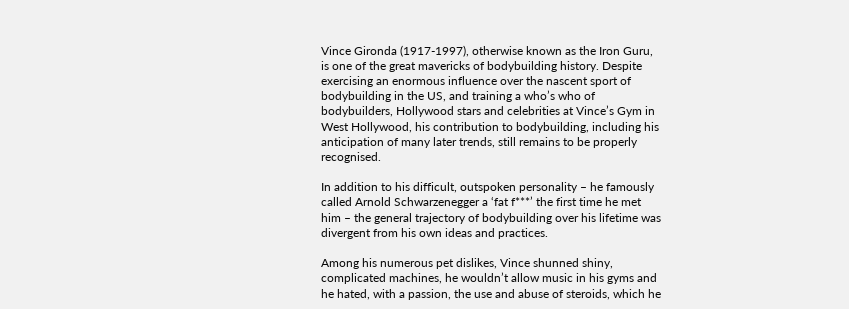Vince Gironda (1917-1997), otherwise known as the Iron Guru, is one of the great mavericks of bodybuilding history. Despite exercising an enormous influence over the nascent sport of bodybuilding in the US, and training a who’s who of bodybuilders, Hollywood stars and celebrities at Vince’s Gym in West Hollywood, his contribution to bodybuilding, including his anticipation of many later trends, still remains to be properly recognised.

In addition to his difficult, outspoken personality – he famously called Arnold Schwarzenegger a ‘fat f***’ the first time he met him – the general trajectory of bodybuilding over his lifetime was divergent from his own ideas and practices.

Among his numerous pet dislikes, Vince shunned shiny, complicated machines, he wouldn’t allow music in his gyms and he hated, with a passion, the use and abuse of steroids, which he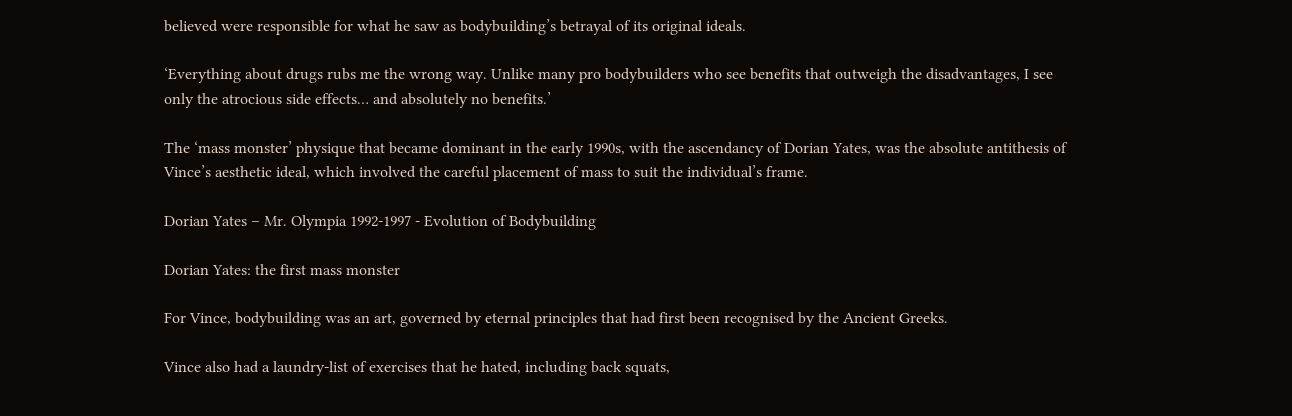believed were responsible for what he saw as bodybuilding’s betrayal of its original ideals.

‘Everything about drugs rubs me the wrong way. Unlike many pro bodybuilders who see benefits that outweigh the disadvantages, I see only the atrocious side effects… and absolutely no benefits.’

The ‘mass monster’ physique that became dominant in the early 1990s, with the ascendancy of Dorian Yates, was the absolute antithesis of Vince’s aesthetic ideal, which involved the careful placement of mass to suit the individual’s frame.

Dorian Yates – Mr. Olympia 1992-1997 - Evolution of Bodybuilding

Dorian Yates: the first mass monster

For Vince, bodybuilding was an art, governed by eternal principles that had first been recognised by the Ancient Greeks.

Vince also had a laundry-list of exercises that he hated, including back squats,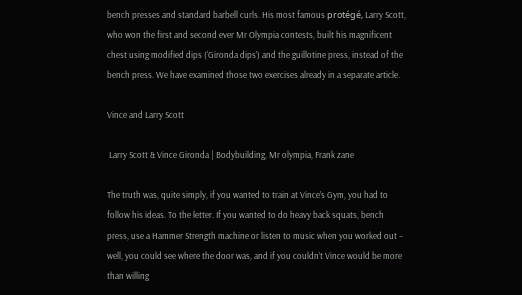bench presses and standard barbell curls. His most famous protégé, Larry Scott, who won the first and second ever Mr Olympia contests, built his magnificent chest using modified dips (‘Gironda dips’) and the guillotine press, instead of the bench press. We have examined those two exercises already in a separate article.

Vince and Larry Scott

 Larry Scott & Vince Gironda | Bodybuilding, Mr olympia, Frank zane

The truth was, quite simply, if you wanted to train at Vince’s Gym, you had to follow his ideas. To the letter. If you wanted to do heavy back squats, bench press, use a Hammer Strength machine or listen to music when you worked out – well, you could see where the door was, and if you couldn’t Vince would be more than willing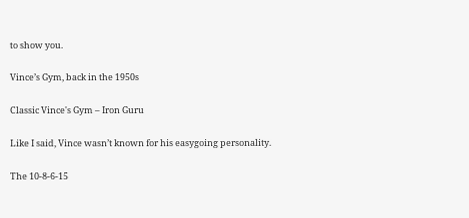to show you.

Vince’s Gym, back in the 1950s

Classic Vince's Gym – Iron Guru

Like I said, Vince wasn’t known for his easygoing personality.

The 10-8-6-15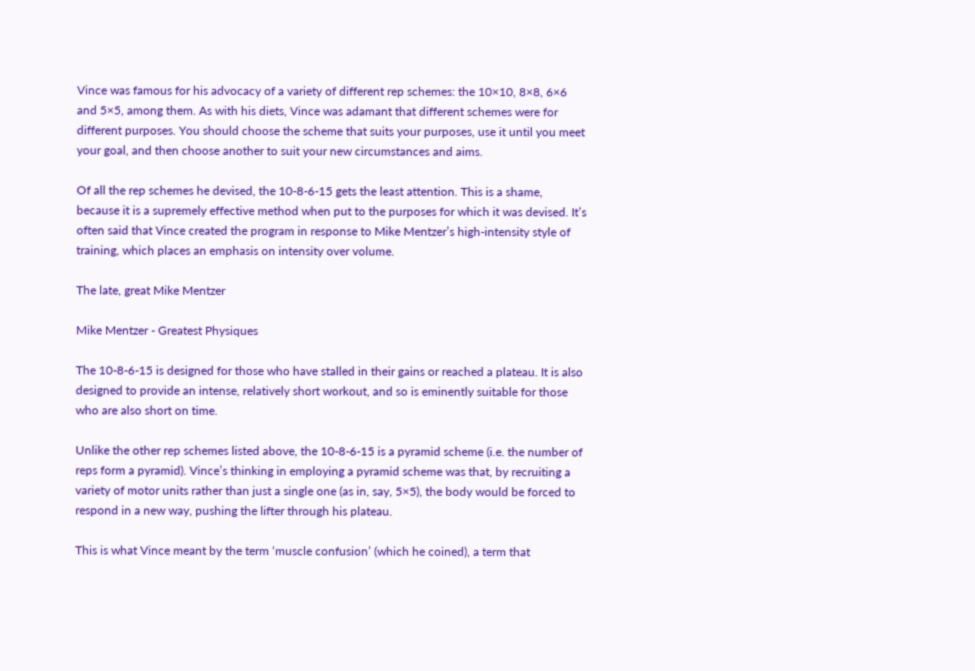Vince was famous for his advocacy of a variety of different rep schemes: the 10×10, 8×8, 6×6 and 5×5, among them. As with his diets, Vince was adamant that different schemes were for different purposes. You should choose the scheme that suits your purposes, use it until you meet your goal, and then choose another to suit your new circumstances and aims.

Of all the rep schemes he devised, the 10-8-6-15 gets the least attention. This is a shame, because it is a supremely effective method when put to the purposes for which it was devised. It’s often said that Vince created the program in response to Mike Mentzer’s high-intensity style of training, which places an emphasis on intensity over volume.

The late, great Mike Mentzer

Mike Mentzer - Greatest Physiques

The 10-8-6-15 is designed for those who have stalled in their gains or reached a plateau. It is also designed to provide an intense, relatively short workout, and so is eminently suitable for those who are also short on time.

Unlike the other rep schemes listed above, the 10-8-6-15 is a pyramid scheme (i.e. the number of reps form a pyramid). Vince’s thinking in employing a pyramid scheme was that, by recruiting a variety of motor units rather than just a single one (as in, say, 5×5), the body would be forced to respond in a new way, pushing the lifter through his plateau.

This is what Vince meant by the term ‘muscle confusion’ (which he coined), a term that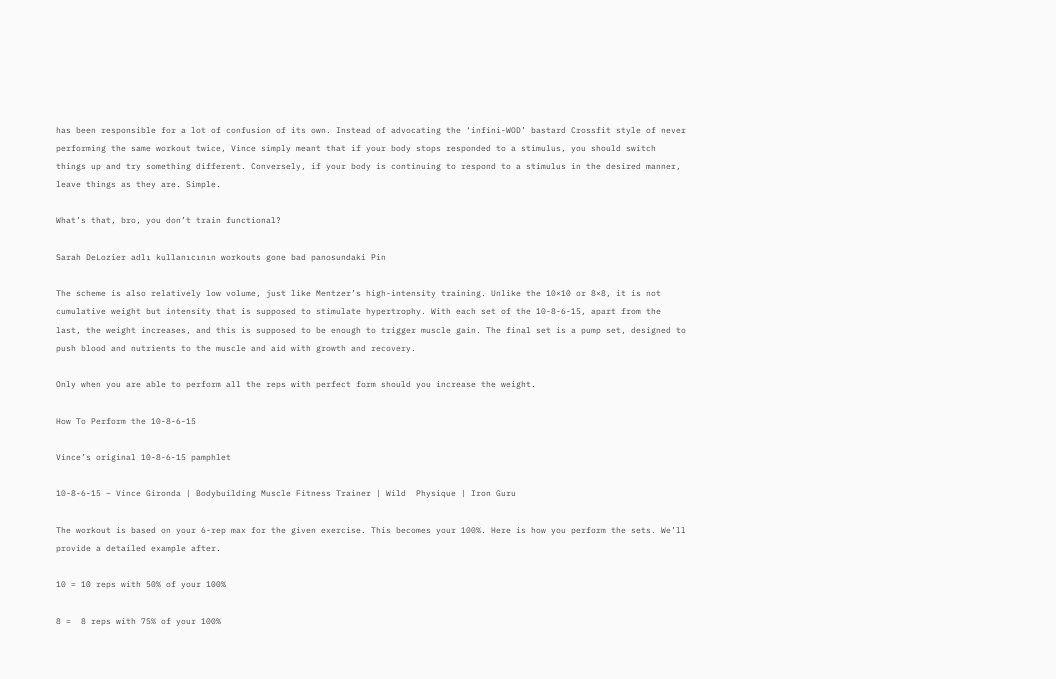has been responsible for a lot of confusion of its own. Instead of advocating the ‘infini-WOD’ bastard Crossfit style of never performing the same workout twice, Vince simply meant that if your body stops responded to a stimulus, you should switch things up and try something different. Conversely, if your body is continuing to respond to a stimulus in the desired manner, leave things as they are. Simple.

What’s that, bro, you don’t train functional?

Sarah DeLozier adlı kullanıcının workouts gone bad panosundaki Pin

The scheme is also relatively low volume, just like Mentzer’s high-intensity training. Unlike the 10×10 or 8×8, it is not cumulative weight but intensity that is supposed to stimulate hypertrophy. With each set of the 10-8-6-15, apart from the last, the weight increases, and this is supposed to be enough to trigger muscle gain. The final set is a pump set, designed to push blood and nutrients to the muscle and aid with growth and recovery.

Only when you are able to perform all the reps with perfect form should you increase the weight.

How To Perform the 10-8-6-15

Vince’s original 10-8-6-15 pamphlet

10-8-6-15 – Vince Gironda | Bodybuilding Muscle Fitness Trainer | Wild  Physique | Iron Guru

The workout is based on your 6-rep max for the given exercise. This becomes your 100%. Here is how you perform the sets. We’ll provide a detailed example after.

10 = 10 reps with 50% of your 100%

8 =  8 reps with 75% of your 100%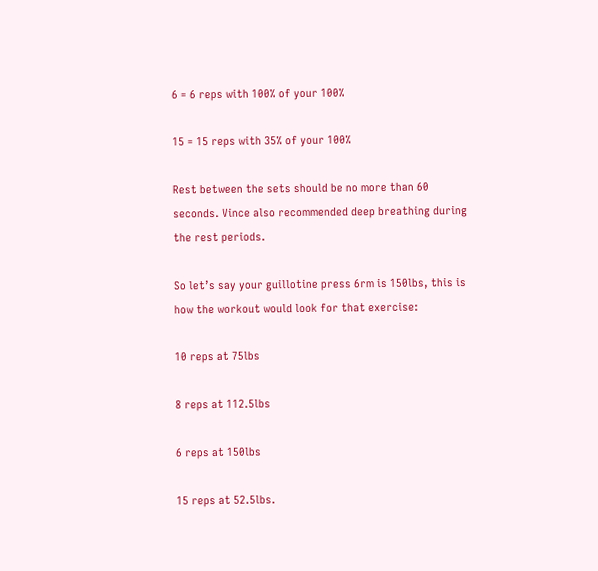6 = 6 reps with 100% of your 100%

15 = 15 reps with 35% of your 100%

Rest between the sets should be no more than 60 seconds. Vince also recommended deep breathing during the rest periods.

So let’s say your guillotine press 6rm is 150lbs, this is how the workout would look for that exercise:

10 reps at 75lbs

8 reps at 112.5lbs

6 reps at 150lbs

15 reps at 52.5lbs.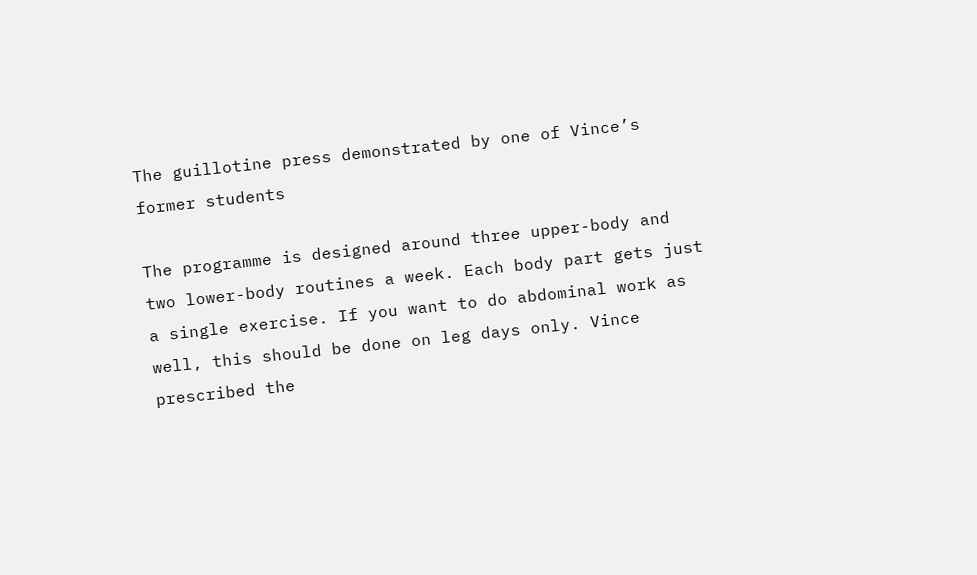The guillotine press demonstrated by one of Vince’s former students

The programme is designed around three upper-body and two lower-body routines a week. Each body part gets just a single exercise. If you want to do abdominal work as well, this should be done on leg days only. Vince prescribed the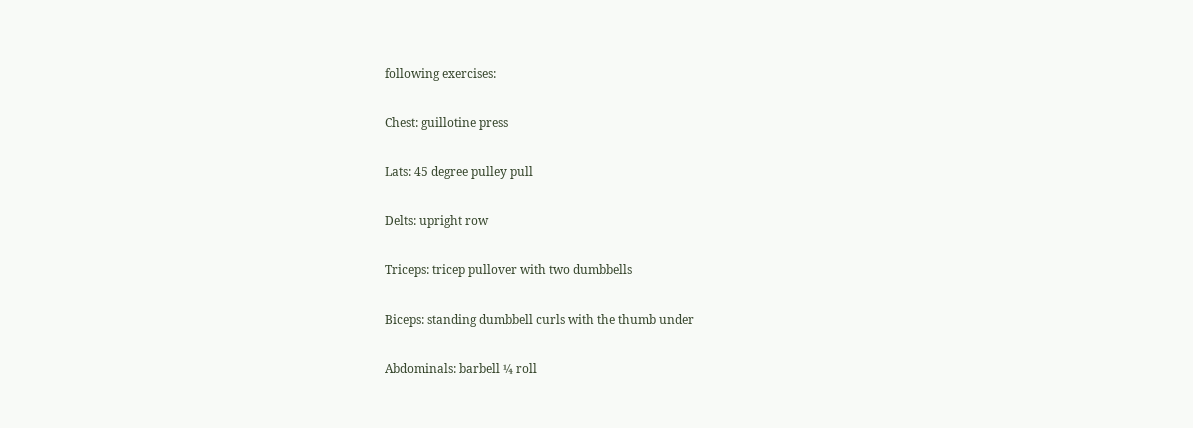following exercises:

Chest: guillotine press

Lats: 45 degree pulley pull

Delts: upright row

Triceps: tricep pullover with two dumbbells

Biceps: standing dumbbell curls with the thumb under

Abdominals: barbell ¼ roll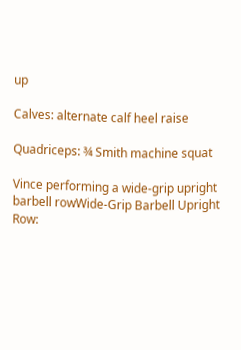up

Calves: alternate calf heel raise

Quadriceps: ¾ Smith machine squat

Vince performing a wide-grip upright barbell rowWide-Grip Barbell Upright Row: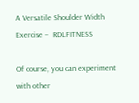A Versatile Shoulder Width Exercise –  RDLFITNESS

Of course, you can experiment with other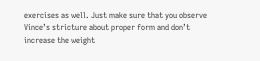exercises as well. Just make sure that you observe Vince’s stricture about proper form and don’t increase the weight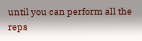until you can perform all the reps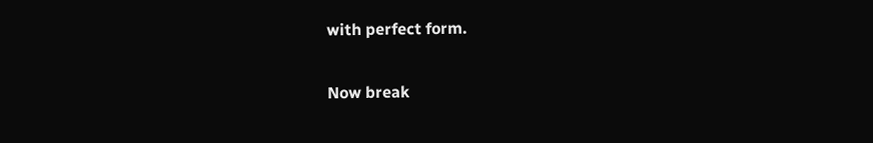with perfect form.

Now break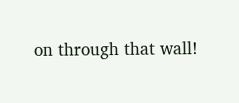on through that wall!